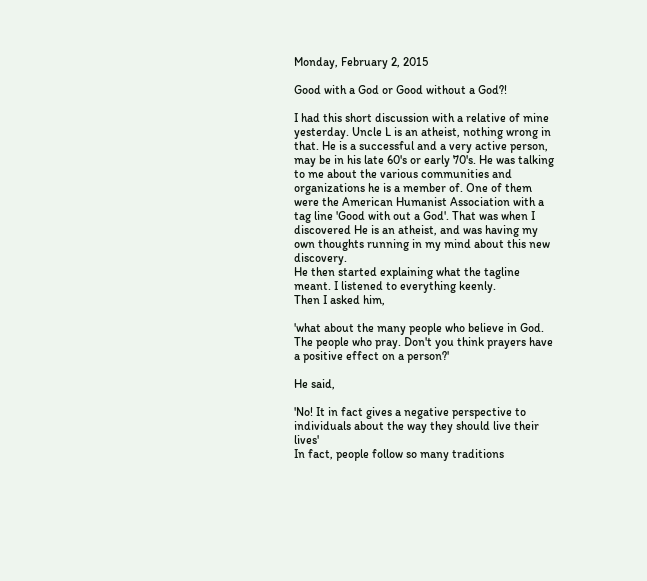Monday, February 2, 2015

Good with a God or Good without a God?!

I had this short discussion with a relative of mine yesterday. Uncle L is an atheist, nothing wrong in that. He is a successful and a very active person, may be in his late 60's or early 70's. He was talking to me about the various communities and organizations he is a member of. One of them were the American Humanist Association with a tag line 'Good with out a God'. That was when I discovered He is an atheist, and was having my own thoughts running in my mind about this new discovery.
He then started explaining what the tagline meant. I listened to everything keenly.
Then I asked him,

'what about the many people who believe in God. The people who pray. Don't you think prayers have a positive effect on a person?'

He said,

'No! It in fact gives a negative perspective to individuals about the way they should live their lives'
In fact, people follow so many traditions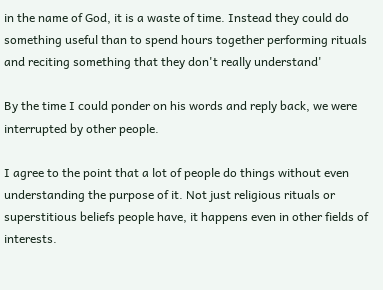in the name of God, it is a waste of time. Instead they could do something useful than to spend hours together performing rituals and reciting something that they don't really understand'

By the time I could ponder on his words and reply back, we were interrupted by other people.

I agree to the point that a lot of people do things without even understanding the purpose of it. Not just religious rituals or superstitious beliefs people have, it happens even in other fields of interests.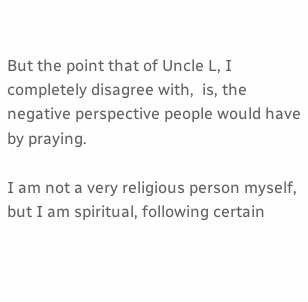But the point that of Uncle L, I completely disagree with,  is, the negative perspective people would have by praying.

I am not a very religious person myself, but I am spiritual, following certain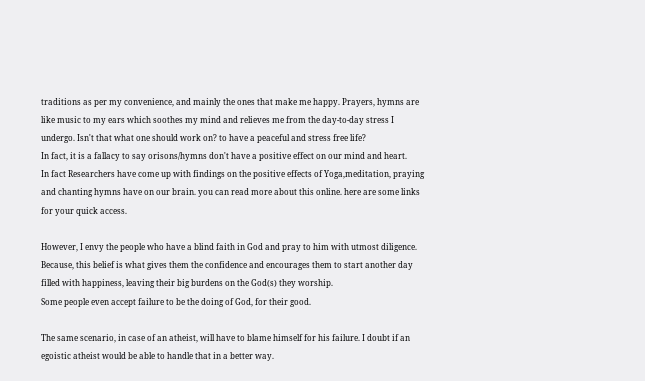traditions as per my convenience, and mainly the ones that make me happy. Prayers, hymns are like music to my ears which soothes my mind and relieves me from the day-to-day stress I undergo. Isn't that what one should work on? to have a peaceful and stress free life?
In fact, it is a fallacy to say orisons/hymns don't have a positive effect on our mind and heart.
In fact Researchers have come up with findings on the positive effects of Yoga,meditation, praying and chanting hymns have on our brain. you can read more about this online. here are some links for your quick access.

However, I envy the people who have a blind faith in God and pray to him with utmost diligence. Because, this belief is what gives them the confidence and encourages them to start another day filled with happiness, leaving their big burdens on the God(s) they worship.
Some people even accept failure to be the doing of God, for their good.

The same scenario, in case of an atheist, will have to blame himself for his failure. I doubt if an egoistic atheist would be able to handle that in a better way.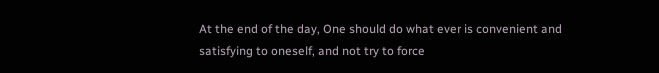At the end of the day, One should do what ever is convenient and satisfying to oneself, and not try to force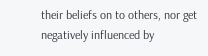their beliefs on to others, nor get negatively influenced by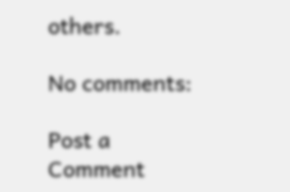others.

No comments:

Post a Comment